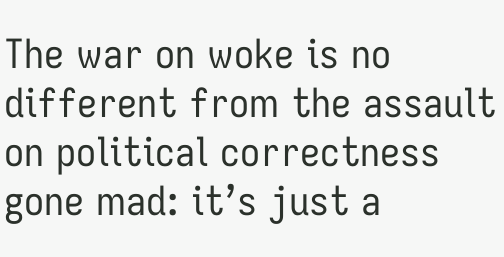The war on woke is no different from the assault on political correctness gone mad: it’s just a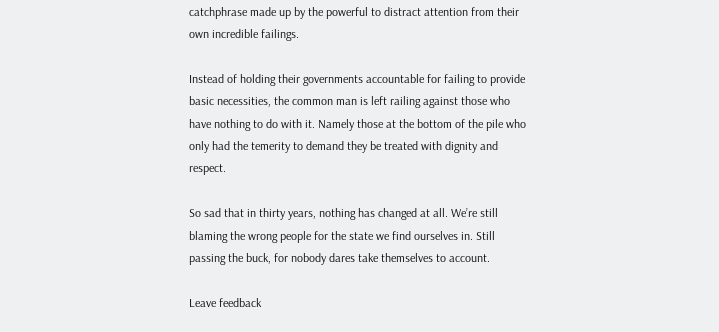catchphrase made up by the powerful to distract attention from their own incredible failings.

Instead of holding their governments accountable for failing to provide basic necessities, the common man is left railing against those who have nothing to do with it. Namely those at the bottom of the pile who only had the temerity to demand they be treated with dignity and respect.

So sad that in thirty years, nothing has changed at all. We’re still blaming the wrong people for the state we find ourselves in. Still passing the buck, for nobody dares take themselves to account.

Leave feedback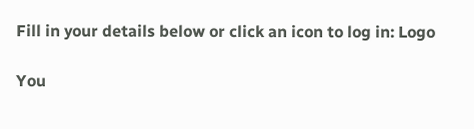Fill in your details below or click an icon to log in: Logo

You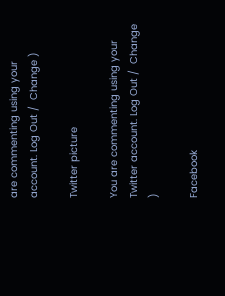are commenting using your account. Log Out /  Change )

Twitter picture

You are commenting using your Twitter account. Log Out /  Change )

Facebook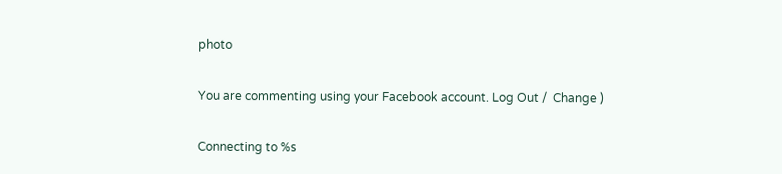photo

You are commenting using your Facebook account. Log Out /  Change )

Connecting to %s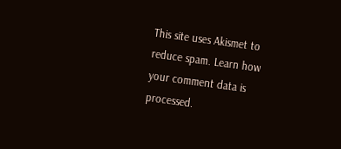This site uses Akismet to reduce spam. Learn how your comment data is processed.